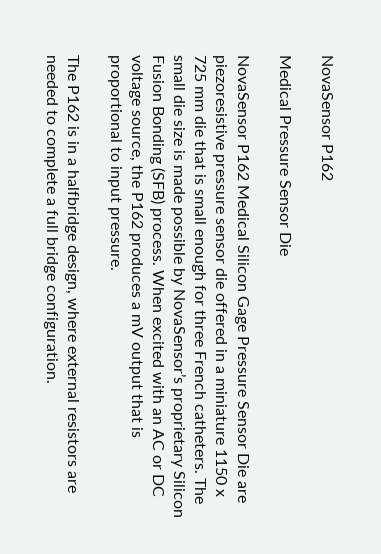NovaSensor P162

Medical Pressure Sensor Die

NovaSensor P162 Medical Silicon Gage Pressure Sensor Die are piezoresistive pressure sensor die offered in a miniature 1150 x 725 mm die that is small enough for three French catheters. The small die size is made possible by NovaSensor’s proprietary Silicon Fusion Bonding (SFB) process. When excited with an AC or DC voltage source, the P162 produces a mV output that is proportional to input pressure.

The P162 is in a halfbridge design, where external resistors are needed to complete a full bridge configuration.